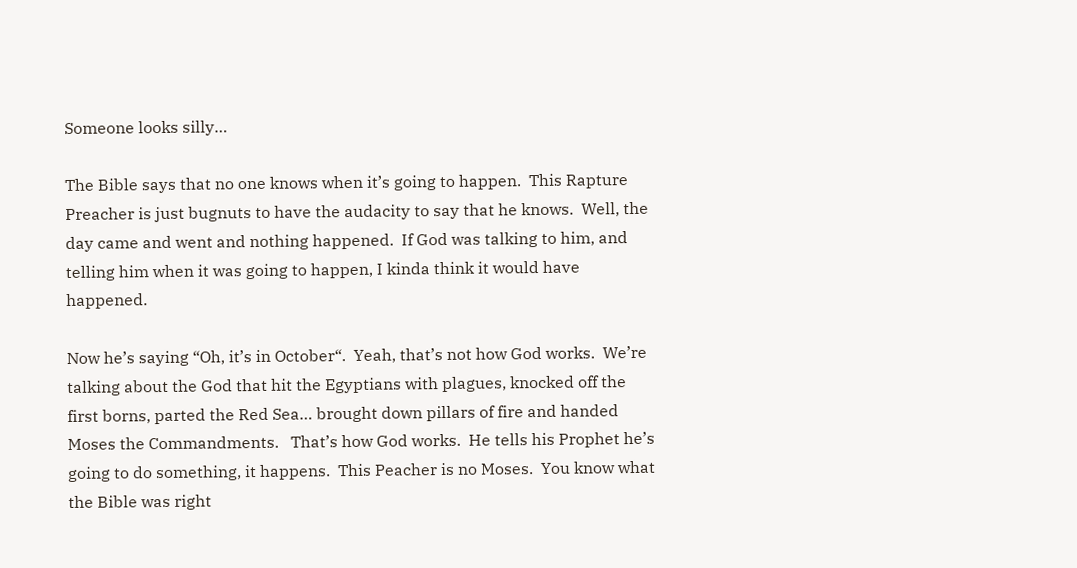Someone looks silly…

The Bible says that no one knows when it’s going to happen.  This Rapture Preacher is just bugnuts to have the audacity to say that he knows.  Well, the day came and went and nothing happened.  If God was talking to him, and telling him when it was going to happen, I kinda think it would have happened.

Now he’s saying “Oh, it’s in October“.  Yeah, that’s not how God works.  We’re talking about the God that hit the Egyptians with plagues, knocked off the first borns, parted the Red Sea… brought down pillars of fire and handed Moses the Commandments.   That’s how God works.  He tells his Prophet he’s going to do something, it happens.  This Peacher is no Moses.  You know what the Bible was right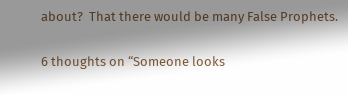about?  That there would be many False Prophets.

6 thoughts on “Someone looks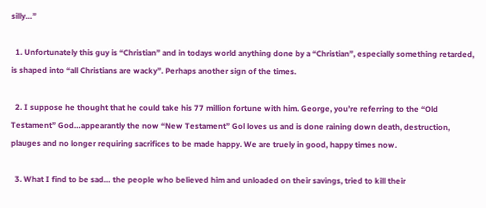silly…”

  1. Unfortunately this guy is “Christian” and in todays world anything done by a “Christian”, especially something retarded, is shaped into “all Christians are wacky”. Perhaps another sign of the times.

  2. I suppose he thought that he could take his 77 million fortune with him. George, you’re referring to the “Old Testament” God…appearantly the now “New Testament” Gol loves us and is done raining down death, destruction, plauges and no longer requiring sacrifices to be made happy. We are truely in good, happy times now.

  3. What I find to be sad… the people who believed him and unloaded on their savings, tried to kill their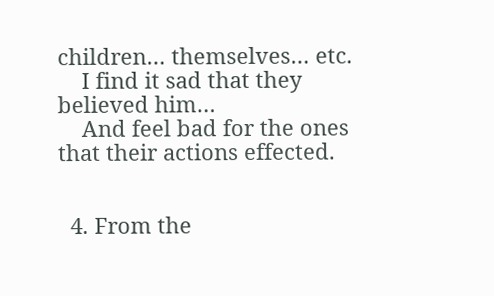children… themselves… etc.
    I find it sad that they believed him…
    And feel bad for the ones that their actions effected.


  4. From the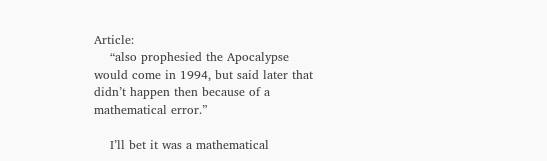Article:
    “also prophesied the Apocalypse would come in 1994, but said later that didn’t happen then because of a mathematical error.”

    I’ll bet it was a mathematical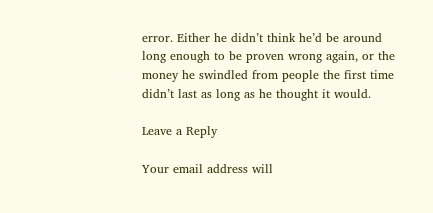error. Either he didn’t think he’d be around long enough to be proven wrong again, or the money he swindled from people the first time didn’t last as long as he thought it would.

Leave a Reply

Your email address will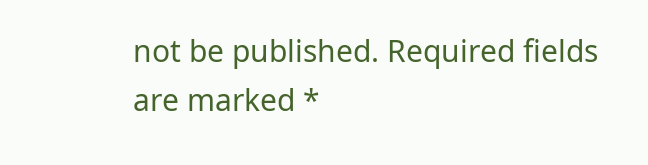not be published. Required fields are marked *